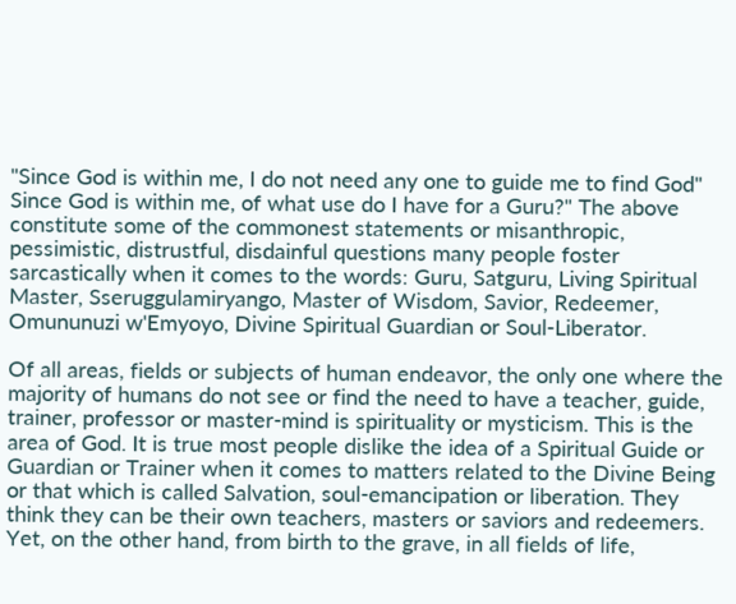"Since God is within me, I do not need any one to guide me to find God" Since God is within me, of what use do I have for a Guru?" The above constitute some of the commonest statements or misanthropic, pessimistic, distrustful, disdainful questions many people foster sarcastically when it comes to the words: Guru, Satguru, Living Spiritual Master, Sseruggulamiryango, Master of Wisdom, Savior, Redeemer, Omununuzi w'Emyoyo, Divine Spiritual Guardian or Soul-Liberator.

Of all areas, fields or subjects of human endeavor, the only one where the majority of humans do not see or find the need to have a teacher, guide, trainer, professor or master-mind is spirituality or mysticism. This is the area of God. It is true most people dislike the idea of a Spiritual Guide or Guardian or Trainer when it comes to matters related to the Divine Being or that which is called Salvation, soul-emancipation or liberation. They think they can be their own teachers, masters or saviors and redeemers. Yet, on the other hand, from birth to the grave, in all fields of life,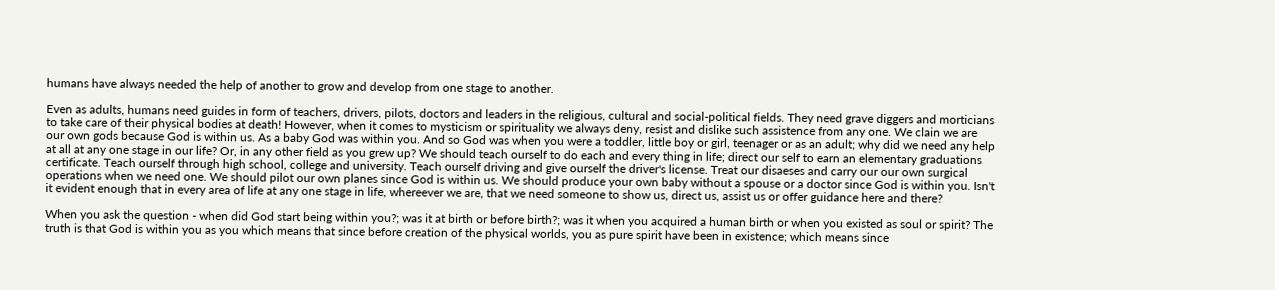humans have always needed the help of another to grow and develop from one stage to another.

Even as adults, humans need guides in form of teachers, drivers, pilots, doctors and leaders in the religious, cultural and social-political fields. They need grave diggers and morticians to take care of their physical bodies at death! However, when it comes to mysticism or spirituality we always deny, resist and dislike such assistence from any one. We clain we are our own gods because God is within us. As a baby God was within you. And so God was when you were a toddler, little boy or girl, teenager or as an adult; why did we need any help at all at any one stage in our life? Or, in any other field as you grew up? We should teach ourself to do each and every thing in life; direct our self to earn an elementary graduations certificate. Teach ourself through high school, college and university. Teach ourself driving and give ourself the driver's license. Treat our disaeses and carry our our own surgical operations when we need one. We should pilot our own planes since God is within us. We should produce your own baby without a spouse or a doctor since God is within you. Isn't it evident enough that in every area of life at any one stage in life, whereever we are, that we need someone to show us, direct us, assist us or offer guidance here and there?

When you ask the question - when did God start being within you?; was it at birth or before birth?; was it when you acquired a human birth or when you existed as soul or spirit? The truth is that God is within you as you which means that since before creation of the physical worlds, you as pure spirit have been in existence; which means since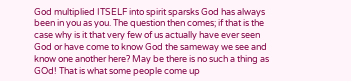God multiplied ITSELF into spirit sparsks God has always been in you as you. The question then comes; if that is the case why is it that very few of us actually have ever seen God or have come to know God the sameway we see and know one another here? May be there is no such a thing as GOd! That is what some people come up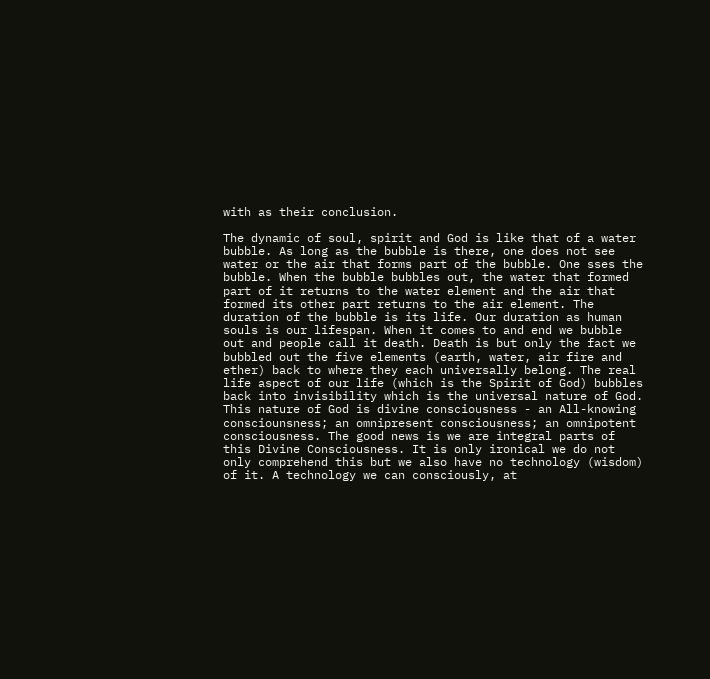with as their conclusion.

The dynamic of soul, spirit and God is like that of a water bubble. As long as the bubble is there, one does not see water or the air that forms part of the bubble. One sses the bubble. When the bubble bubbles out, the water that formed part of it returns to the water element and the air that formed its other part returns to the air element. The duration of the bubble is its life. Our duration as human souls is our lifespan. When it comes to and end we bubble out and people call it death. Death is but only the fact we bubbled out the five elements (earth, water, air fire and ether) back to where they each universally belong. The real life aspect of our life (which is the Spirit of God) bubbles back into invisibility which is the universal nature of God. This nature of God is divine consciousness - an All-knowing consciounsness; an omnipresent consciousness; an omnipotent consciousness. The good news is we are integral parts of this Divine Consciousness. It is only ironical we do not only comprehend this but we also have no technology (wisdom) of it. A technology we can consciously, at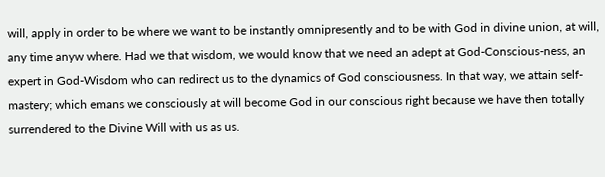will, apply in order to be where we want to be instantly omnipresently and to be with God in divine union, at will, any time anyw where. Had we that wisdom, we would know that we need an adept at God-Conscious-ness, an expert in God-Wisdom who can redirect us to the dynamics of God consciousness. In that way, we attain self-mastery; which emans we consciously at will become God in our conscious right because we have then totally surrendered to the Divine Will with us as us.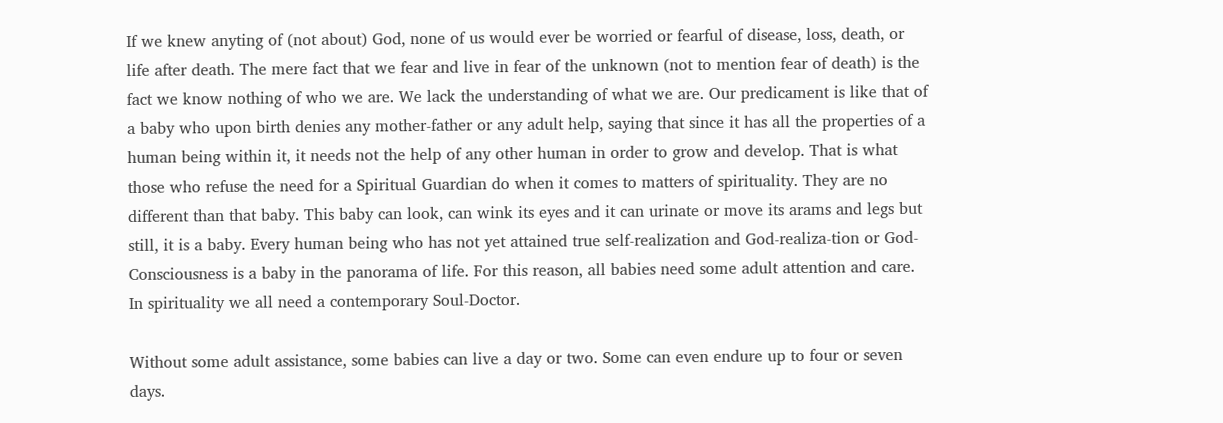If we knew anyting of (not about) God, none of us would ever be worried or fearful of disease, loss, death, or life after death. The mere fact that we fear and live in fear of the unknown (not to mention fear of death) is the fact we know nothing of who we are. We lack the understanding of what we are. Our predicament is like that of a baby who upon birth denies any mother-father or any adult help, saying that since it has all the properties of a human being within it, it needs not the help of any other human in order to grow and develop. That is what those who refuse the need for a Spiritual Guardian do when it comes to matters of spirituality. They are no different than that baby. This baby can look, can wink its eyes and it can urinate or move its arams and legs but still, it is a baby. Every human being who has not yet attained true self-realization and God-realiza-tion or God-Consciousness is a baby in the panorama of life. For this reason, all babies need some adult attention and care. In spirituality we all need a contemporary Soul-Doctor.

Without some adult assistance, some babies can live a day or two. Some can even endure up to four or seven days.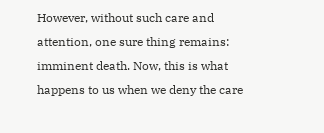However, without such care and attention, one sure thing remains: imminent death. Now, this is what happens to us when we deny the care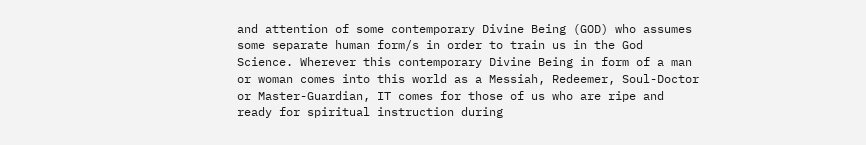and attention of some contemporary Divine Being (GOD) who assumes some separate human form/s in order to train us in the God Science. Wherever this contemporary Divine Being in form of a man or woman comes into this world as a Messiah, Redeemer, Soul-Doctor or Master-Guardian, IT comes for those of us who are ripe and ready for spiritual instruction during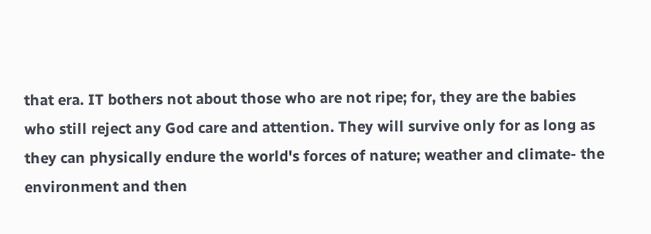that era. IT bothers not about those who are not ripe; for, they are the babies who still reject any God care and attention. They will survive only for as long as they can physically endure the world's forces of nature; weather and climate- the environment and then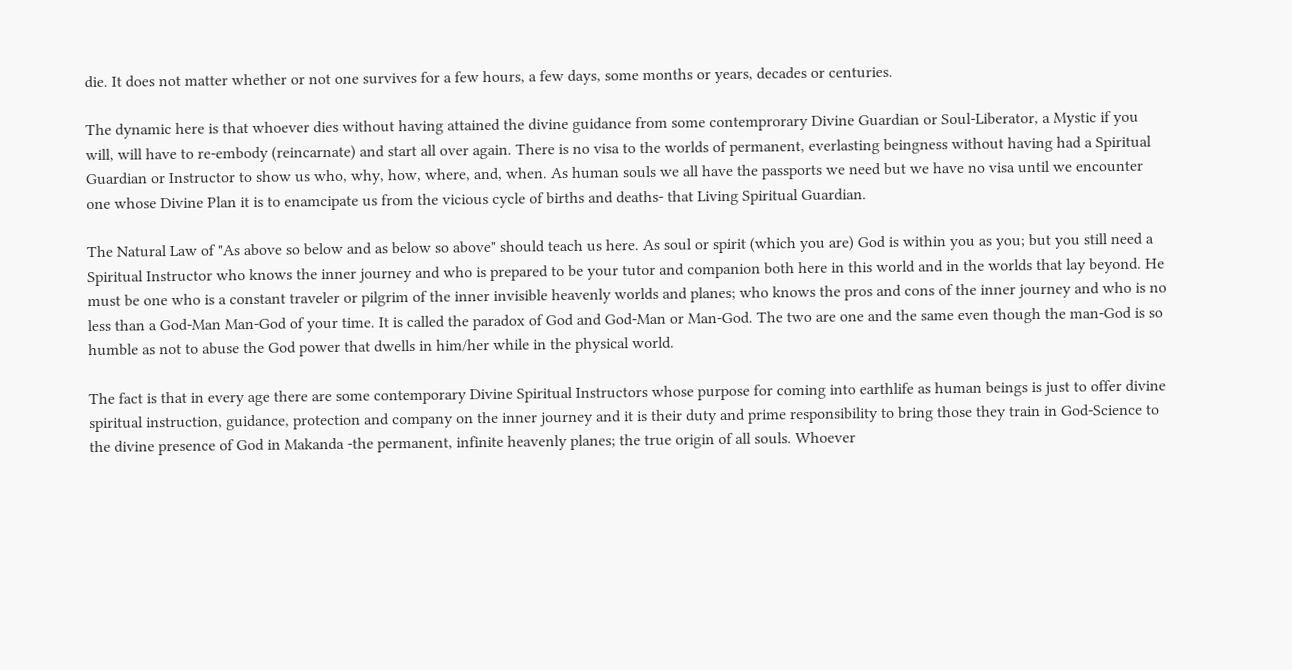die. It does not matter whether or not one survives for a few hours, a few days, some months or years, decades or centuries.

The dynamic here is that whoever dies without having attained the divine guidance from some contemprorary Divine Guardian or Soul-Liberator, a Mystic if you will, will have to re-embody (reincarnate) and start all over again. There is no visa to the worlds of permanent, everlasting beingness without having had a Spiritual Guardian or Instructor to show us who, why, how, where, and, when. As human souls we all have the passports we need but we have no visa until we encounter one whose Divine Plan it is to enamcipate us from the vicious cycle of births and deaths- that Living Spiritual Guardian.

The Natural Law of "As above so below and as below so above" should teach us here. As soul or spirit (which you are) God is within you as you; but you still need a Spiritual Instructor who knows the inner journey and who is prepared to be your tutor and companion both here in this world and in the worlds that lay beyond. He must be one who is a constant traveler or pilgrim of the inner invisible heavenly worlds and planes; who knows the pros and cons of the inner journey and who is no less than a God-Man Man-God of your time. It is called the paradox of God and God-Man or Man-God. The two are one and the same even though the man-God is so humble as not to abuse the God power that dwells in him/her while in the physical world.

The fact is that in every age there are some contemporary Divine Spiritual Instructors whose purpose for coming into earthlife as human beings is just to offer divine spiritual instruction, guidance, protection and company on the inner journey and it is their duty and prime responsibility to bring those they train in God-Science to the divine presence of God in Makanda -the permanent, infinite heavenly planes; the true origin of all souls. Whoever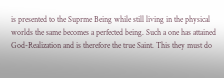is presented to the Suprme Being while still living in the physical worlds the same becomes a perfected being. Such a one has attained God-Realization and is therefore the true Saint. This they must do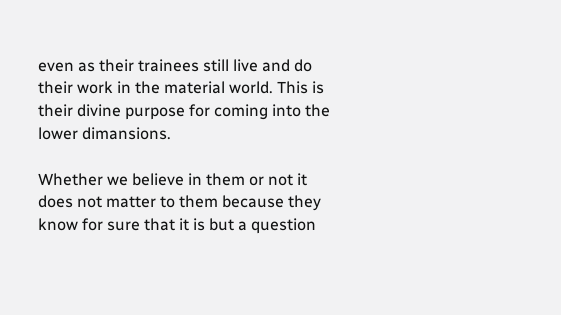even as their trainees still live and do their work in the material world. This is their divine purpose for coming into the lower dimansions.

Whether we believe in them or not it does not matter to them because they know for sure that it is but a question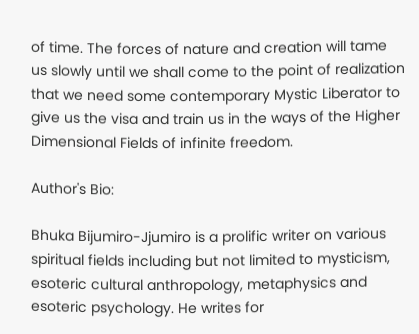of time. The forces of nature and creation will tame us slowly until we shall come to the point of realization that we need some contemporary Mystic Liberator to give us the visa and train us in the ways of the Higher Dimensional Fields of infinite freedom.

Author's Bio:

Bhuka Bijumiro-Jjumiro is a prolific writer on various spiritual fields including but not limited to mysticism, esoteric cultural anthropology, metaphysics and esoteric psychology. He writes for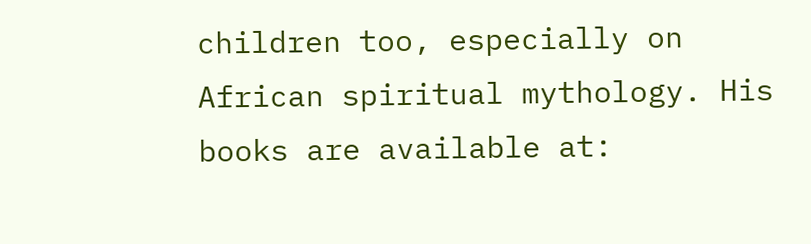children too, especially on African spiritual mythology. His books are available at: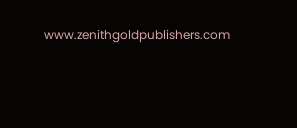www.zenithgoldpublishers.com